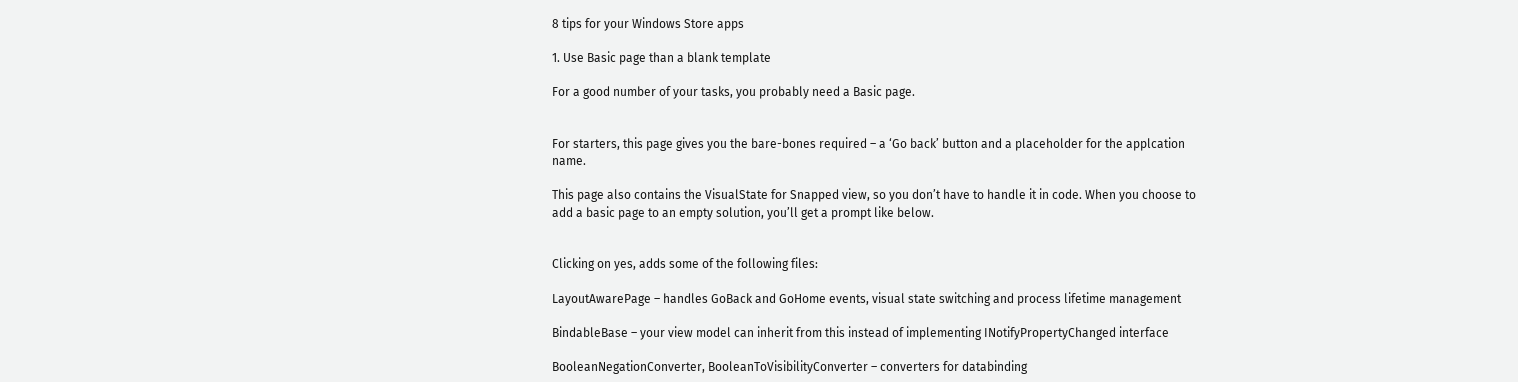8 tips for your Windows Store apps

1. Use Basic page than a blank template

For a good number of your tasks, you probably need a Basic page.


For starters, this page gives you the bare-bones required – a ‘Go back’ button and a placeholder for the applcation name.

This page also contains the VisualState for Snapped view, so you don’t have to handle it in code. When you choose to add a basic page to an empty solution, you’ll get a prompt like below.


Clicking on yes, adds some of the following files:

LayoutAwarePage – handles GoBack and GoHome events, visual state switching and process lifetime management

BindableBase – your view model can inherit from this instead of implementing INotifyPropertyChanged interface

BooleanNegationConverter, BooleanToVisibilityConverter – converters for databinding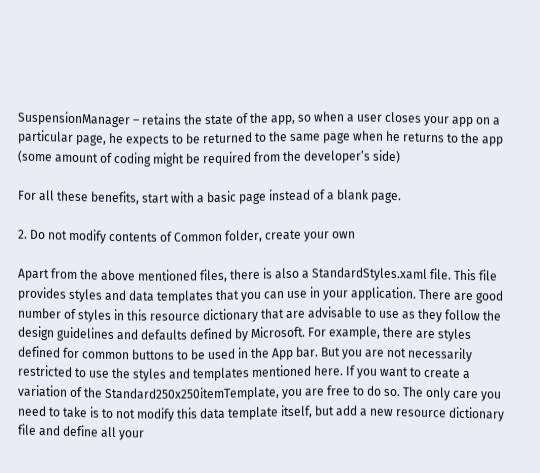SuspensionManager – retains the state of the app, so when a user closes your app on a particular page, he expects to be returned to the same page when he returns to the app (some amount of coding might be required from the developer’s side)

For all these benefits, start with a basic page instead of a blank page.

2. Do not modify contents of Common folder, create your own

Apart from the above mentioned files, there is also a StandardStyles.xaml file. This file provides styles and data templates that you can use in your application. There are good number of styles in this resource dictionary that are advisable to use as they follow the design guidelines and defaults defined by Microsoft. For example, there are styles defined for common buttons to be used in the App bar. But you are not necessarily restricted to use the styles and templates mentioned here. If you want to create a variation of the Standard250x250itemTemplate, you are free to do so. The only care you need to take is to not modify this data template itself, but add a new resource dictionary file and define all your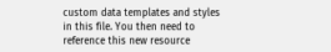custom data templates and styles in this file. You then need to reference this new resource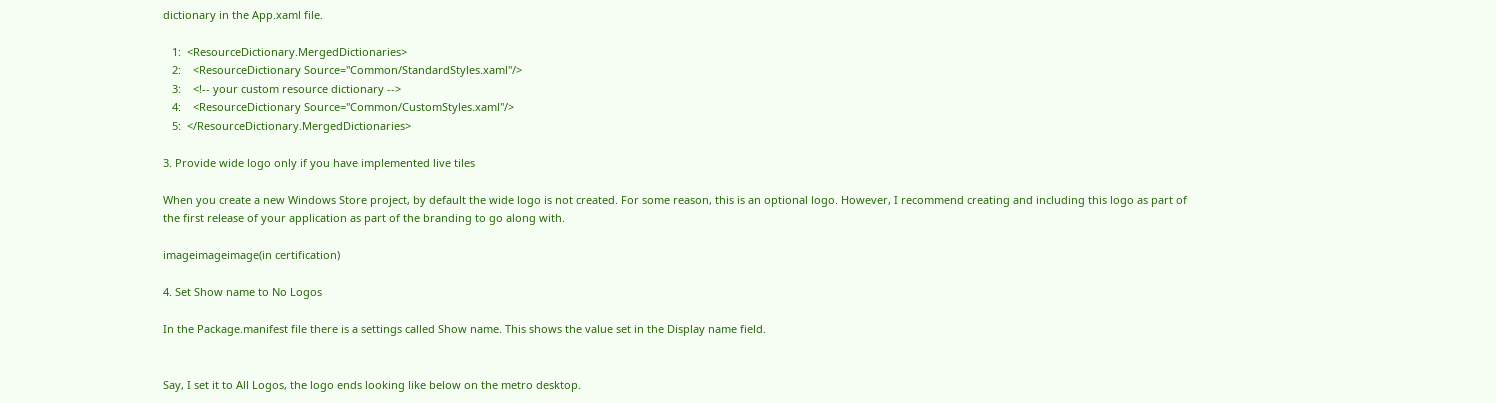dictionary in the App.xaml file.

   1:  <ResourceDictionary.MergedDictionaries>
   2:    <ResourceDictionary Source="Common/StandardStyles.xaml"/>
   3:    <!-- your custom resource dictionary -->
   4:    <ResourceDictionary Source="Common/CustomStyles.xaml"/>
   5:  </ResourceDictionary.MergedDictionaries>

3. Provide wide logo only if you have implemented live tiles

When you create a new Windows Store project, by default the wide logo is not created. For some reason, this is an optional logo. However, I recommend creating and including this logo as part of the first release of your application as part of the branding to go along with.

imageimageimage(in certification)

4. Set Show name to No Logos

In the Package.manifest file there is a settings called Show name. This shows the value set in the Display name field.


Say, I set it to All Logos, the logo ends looking like below on the metro desktop.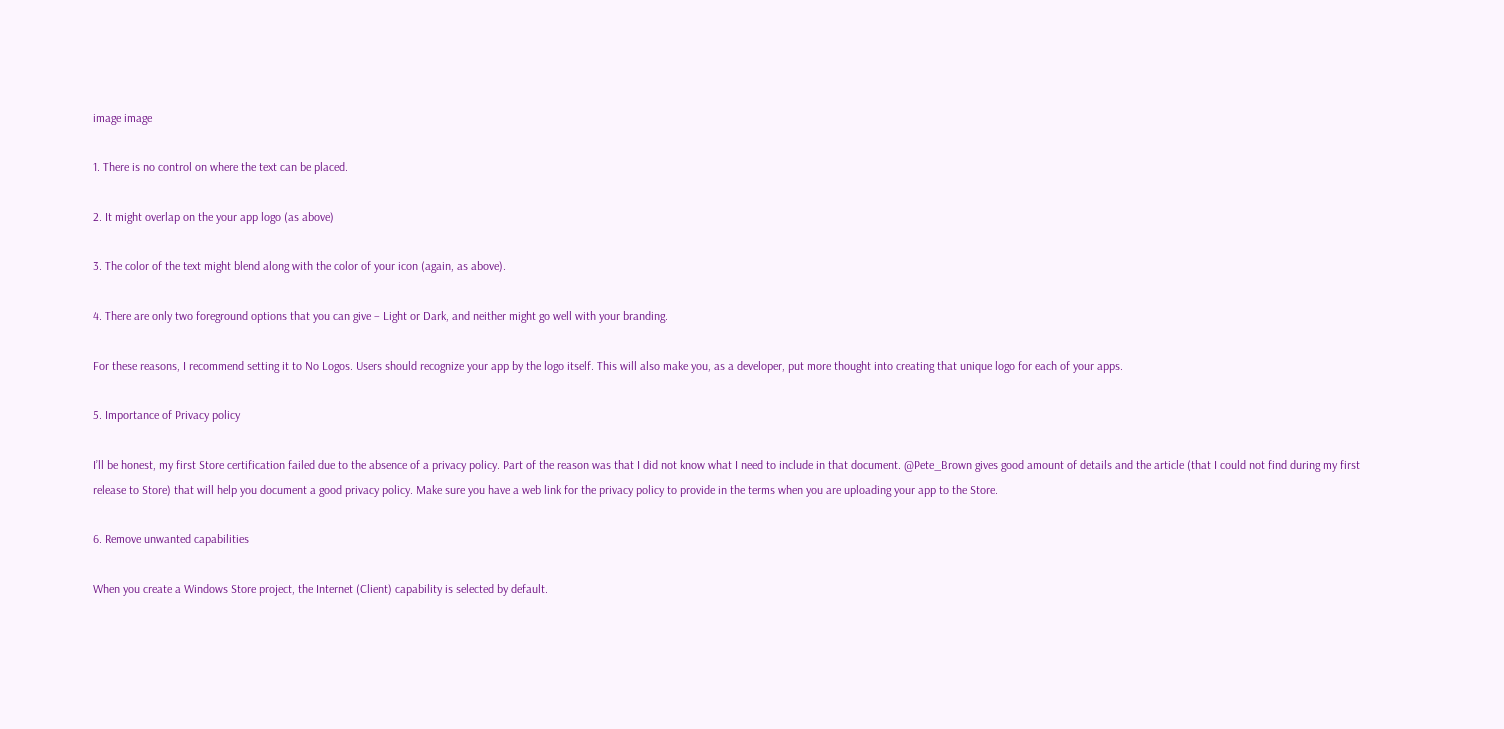image image

1. There is no control on where the text can be placed.

2. It might overlap on the your app logo (as above)

3. The color of the text might blend along with the color of your icon (again, as above).

4. There are only two foreground options that you can give – Light or Dark, and neither might go well with your branding.

For these reasons, I recommend setting it to No Logos. Users should recognize your app by the logo itself. This will also make you, as a developer, put more thought into creating that unique logo for each of your apps.

5. Importance of Privacy policy

I’ll be honest, my first Store certification failed due to the absence of a privacy policy. Part of the reason was that I did not know what I need to include in that document. @Pete_Brown gives good amount of details and the article (that I could not find during my first release to Store) that will help you document a good privacy policy. Make sure you have a web link for the privacy policy to provide in the terms when you are uploading your app to the Store.

6. Remove unwanted capabilities

When you create a Windows Store project, the Internet (Client) capability is selected by default.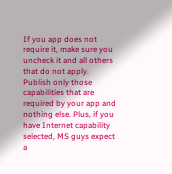If you app does not require it, make sure you uncheck it and all others that do not apply. Publish only those capabilities that are required by your app and nothing else. Plus, if you have Internet capability selected, MS guys expect a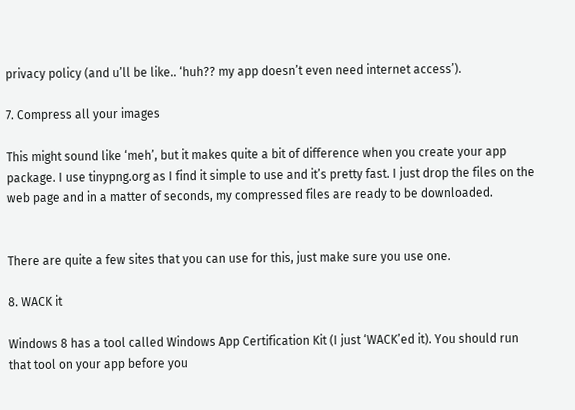privacy policy (and u’ll be like.. ‘huh?? my app doesn’t even need internet access’).

7. Compress all your images

This might sound like ‘meh’, but it makes quite a bit of difference when you create your app package. I use tinypng.org as I find it simple to use and it’s pretty fast. I just drop the files on the web page and in a matter of seconds, my compressed files are ready to be downloaded.


There are quite a few sites that you can use for this, just make sure you use one.

8. WACK it

Windows 8 has a tool called Windows App Certification Kit (I just ‘WACK’ed it). You should run that tool on your app before you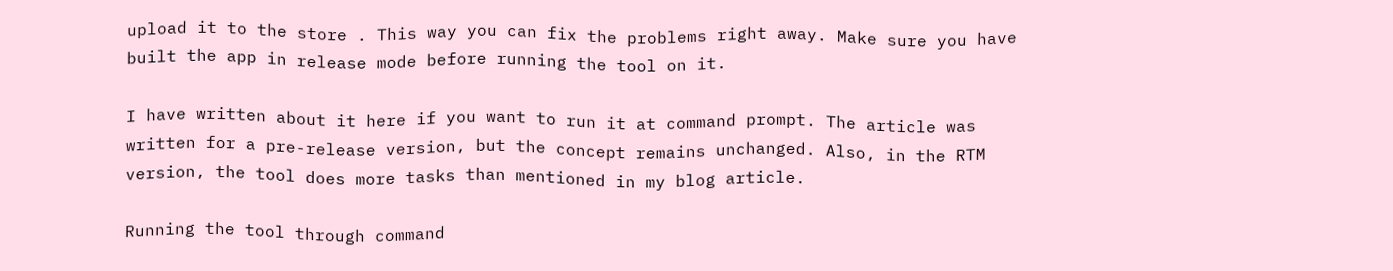upload it to the store . This way you can fix the problems right away. Make sure you have built the app in release mode before running the tool on it.

I have written about it here if you want to run it at command prompt. The article was written for a pre-release version, but the concept remains unchanged. Also, in the RTM version, the tool does more tasks than mentioned in my blog article.

Running the tool through command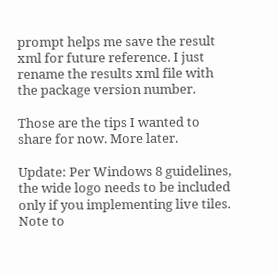prompt helps me save the result xml for future reference. I just rename the results xml file with the package version number.

Those are the tips I wanted to share for now. More later.

Update: Per Windows 8 guidelines, the wide logo needs to be included only if you implementing live tiles. Note to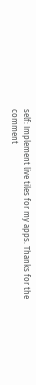self: Implement live tiles for my apps. Thanks for the comment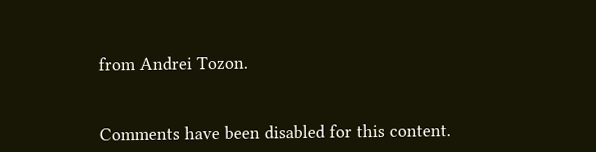from Andrei Tozon.


Comments have been disabled for this content.